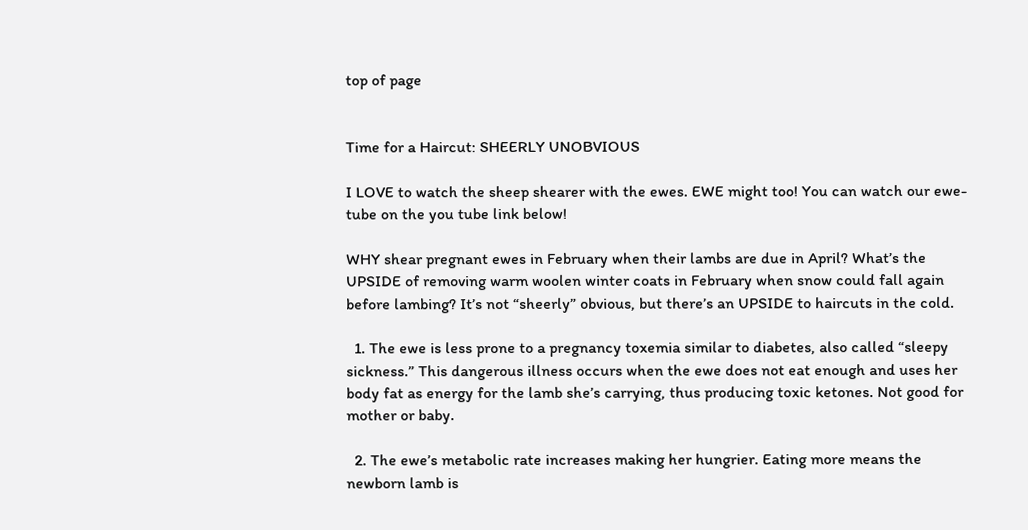top of page


Time for a Haircut: SHEERLY UNOBVIOUS

I LOVE to watch the sheep shearer with the ewes. EWE might too! You can watch our ewe-tube on the you tube link below!

WHY shear pregnant ewes in February when their lambs are due in April? What’s the UPSIDE of removing warm woolen winter coats in February when snow could fall again before lambing? It’s not “sheerly” obvious, but there’s an UPSIDE to haircuts in the cold.

  1. The ewe is less prone to a pregnancy toxemia similar to diabetes, also called “sleepy sickness.” This dangerous illness occurs when the ewe does not eat enough and uses her body fat as energy for the lamb she’s carrying, thus producing toxic ketones. Not good for mother or baby.

  2. The ewe’s metabolic rate increases making her hungrier. Eating more means the newborn lamb is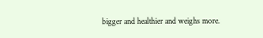bigger and healthier and weighs more.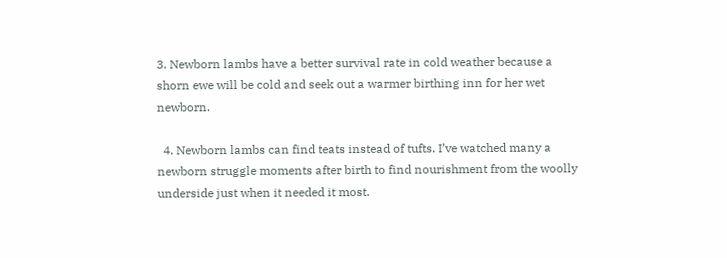3. Newborn lambs have a better survival rate in cold weather because a shorn ewe will be cold and seek out a warmer birthing inn for her wet newborn.

  4. Newborn lambs can find teats instead of tufts. I’ve watched many a newborn struggle moments after birth to find nourishment from the woolly underside just when it needed it most.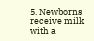5. Newborns receive milk with a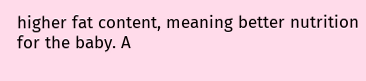higher fat content, meaning better nutrition for the baby. A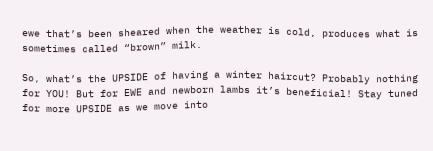ewe that’s been sheared when the weather is cold, produces what is sometimes called “brown” milk.

So, what’s the UPSIDE of having a winter haircut? Probably nothing for YOU! But for EWE and newborn lambs it’s beneficial! Stay tuned for more UPSIDE as we move into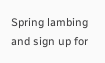Spring lambing and sign up for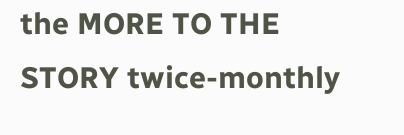the MORE TO THE STORY twice-monthly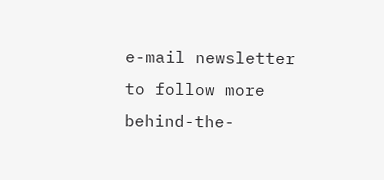e-mail newsletter to follow more behind-the-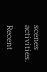scenes activities.

Recent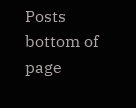Posts
bottom of page